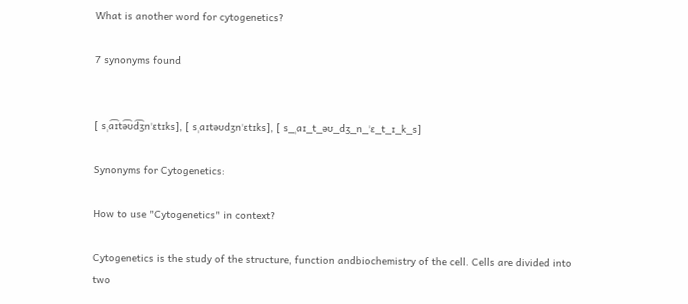What is another word for cytogenetics?

7 synonyms found


[ sˌa͡ɪtə͡ʊd͡ʒnˈɛtɪks], [ sˌaɪtəʊdʒnˈɛtɪks], [ s_ˌaɪ_t_əʊ_dʒ_n_ˈɛ_t_ɪ_k_s]

Synonyms for Cytogenetics:

How to use "Cytogenetics" in context?

Cytogenetics is the study of the structure, function andbiochemistry of the cell. Cells are divided into two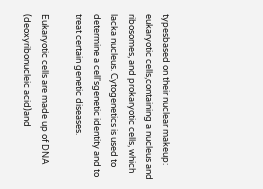typesbased on their nuclear makeup: eukaryotic cells,containing a nucleus and ribosomes, and prokaryotic cells, which lacka nucleus. Cytogenetics is used to determine a cell'sgenetic identity and to treat certain genetic diseases.

Eukaryotic cells are made up of DNA (deoxyribonucleic acid)and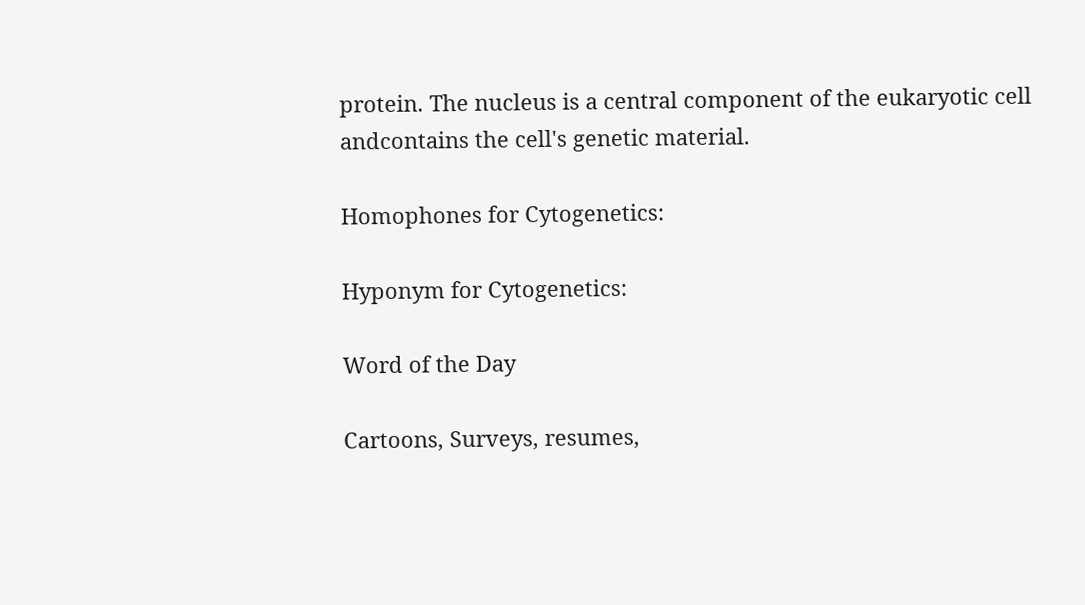protein. The nucleus is a central component of the eukaryotic cell andcontains the cell's genetic material.

Homophones for Cytogenetics:

Hyponym for Cytogenetics:

Word of the Day

Cartoons, Surveys, resumes,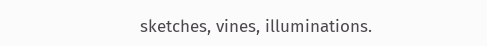sketches, vines, illuminations.